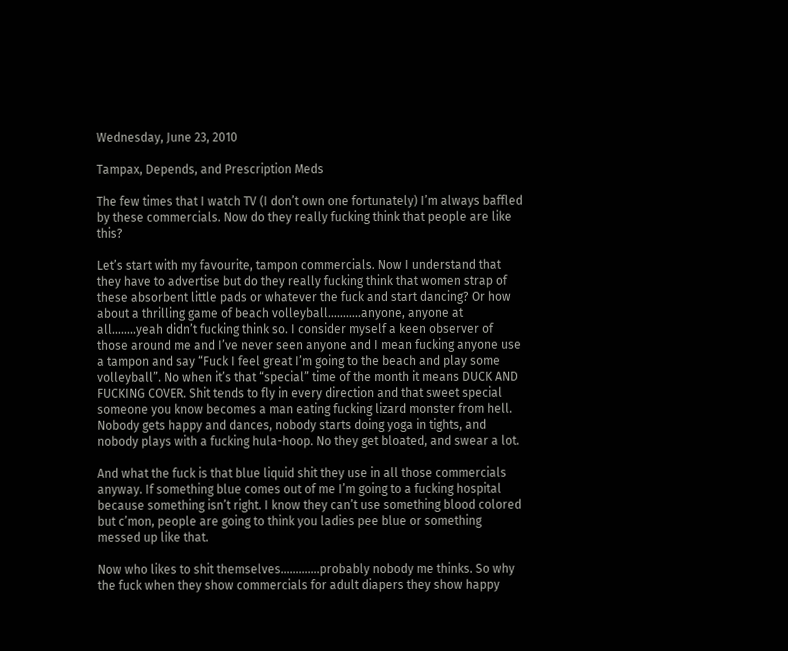Wednesday, June 23, 2010

Tampax, Depends, and Prescription Meds

The few times that I watch TV (I don’t own one fortunately) I’m always baffled by these commercials. Now do they really fucking think that people are like this?

Let’s start with my favourite, tampon commercials. Now I understand that they have to advertise but do they really fucking think that women strap of these absorbent little pads or whatever the fuck and start dancing? Or how about a thrilling game of beach volleyball………..anyone, anyone at all……..yeah didn’t fucking think so. I consider myself a keen observer of those around me and I’ve never seen anyone and I mean fucking anyone use a tampon and say “Fuck I feel great I’m going to the beach and play some volleyball”. No when it’s that “special” time of the month it means DUCK AND FUCKING COVER. Shit tends to fly in every direction and that sweet special someone you know becomes a man eating fucking lizard monster from hell. Nobody gets happy and dances, nobody starts doing yoga in tights, and nobody plays with a fucking hula-hoop. No they get bloated, and swear a lot.

And what the fuck is that blue liquid shit they use in all those commercials anyway. If something blue comes out of me I’m going to a fucking hospital because something isn’t right. I know they can’t use something blood colored but c’mon, people are going to think you ladies pee blue or something messed up like that.

Now who likes to shit themselves………….probably nobody me thinks. So why the fuck when they show commercials for adult diapers they show happy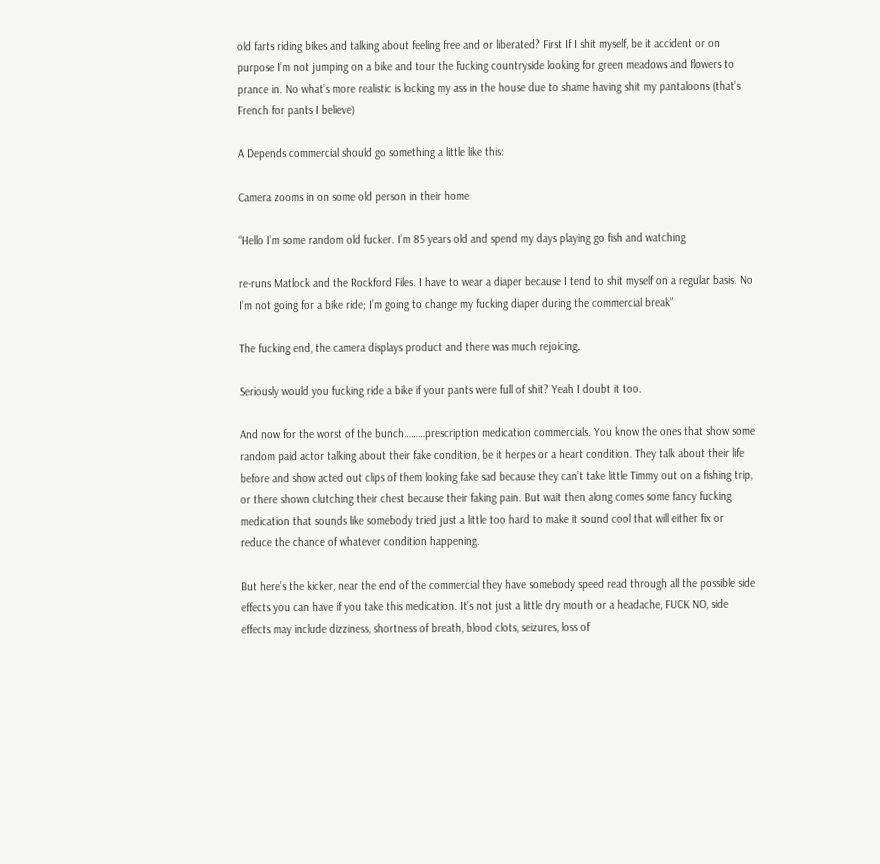old farts riding bikes and talking about feeling free and or liberated? First If I shit myself, be it accident or on purpose I’m not jumping on a bike and tour the fucking countryside looking for green meadows and flowers to prance in. No what’s more realistic is locking my ass in the house due to shame having shit my pantaloons (that’s French for pants I believe)

A Depends commercial should go something a little like this:

Camera zooms in on some old person in their home

“Hello I’m some random old fucker. I’m 85 years old and spend my days playing go fish and watching

re-runs Matlock and the Rockford Files. I have to wear a diaper because I tend to shit myself on a regular basis. No I’m not going for a bike ride; I’m going to change my fucking diaper during the commercial break”

The fucking end, the camera displays product and there was much rejoicing.

Seriously would you fucking ride a bike if your pants were full of shit? Yeah I doubt it too.

And now for the worst of the bunch………prescription medication commercials. You know the ones that show some random paid actor talking about their fake condition, be it herpes or a heart condition. They talk about their life before and show acted out clips of them looking fake sad because they can’t take little Timmy out on a fishing trip, or there shown clutching their chest because their faking pain. But wait then along comes some fancy fucking medication that sounds like somebody tried just a little too hard to make it sound cool that will either fix or reduce the chance of whatever condition happening.

But here’s the kicker, near the end of the commercial they have somebody speed read through all the possible side effects you can have if you take this medication. It’s not just a little dry mouth or a headache, FUCK NO, side effects may include dizziness, shortness of breath, blood clots, seizures, loss of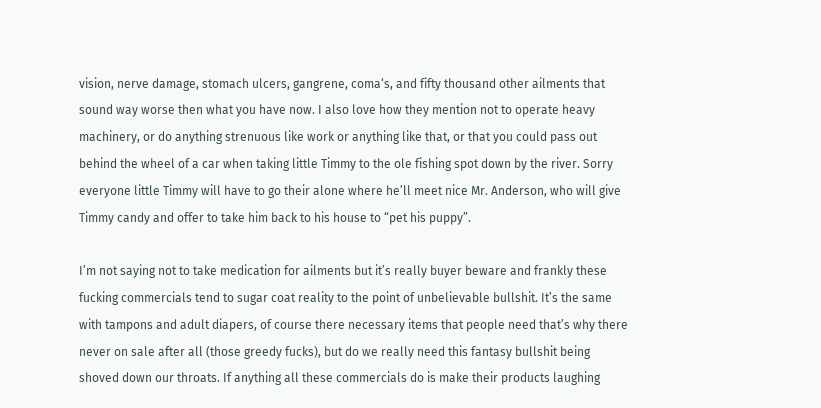vision, nerve damage, stomach ulcers, gangrene, coma‘s, and fifty thousand other ailments that sound way worse then what you have now. I also love how they mention not to operate heavy machinery, or do anything strenuous like work or anything like that, or that you could pass out behind the wheel of a car when taking little Timmy to the ole fishing spot down by the river. Sorry everyone little Timmy will have to go their alone where he’ll meet nice Mr. Anderson, who will give Timmy candy and offer to take him back to his house to “pet his puppy”.

I’m not saying not to take medication for ailments but it’s really buyer beware and frankly these fucking commercials tend to sugar coat reality to the point of unbelievable bullshit. It’s the same with tampons and adult diapers, of course there necessary items that people need that’s why there never on sale after all (those greedy fucks), but do we really need this fantasy bullshit being shoved down our throats. If anything all these commercials do is make their products laughing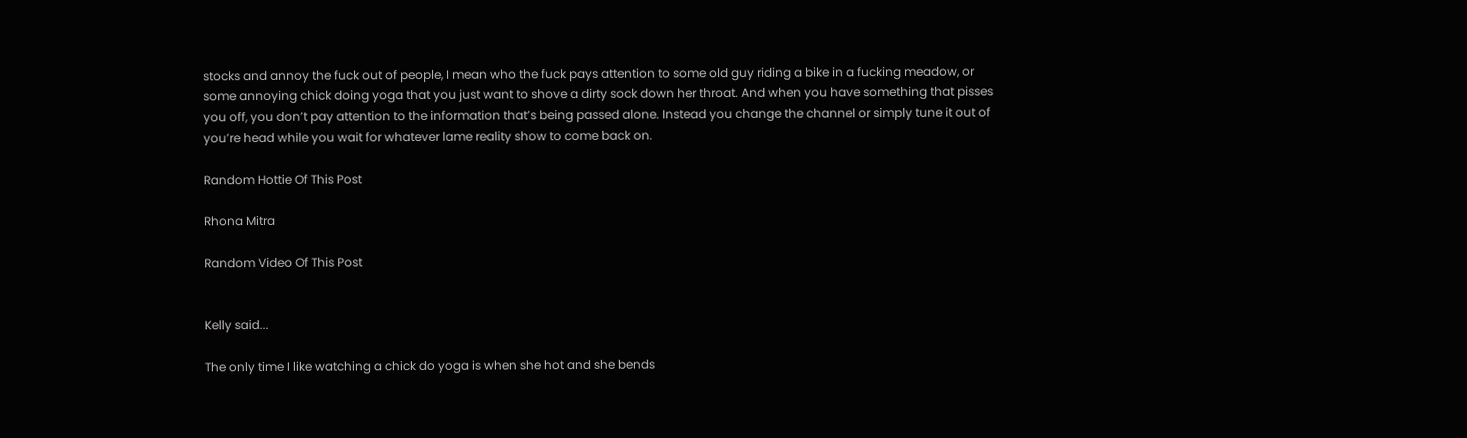stocks and annoy the fuck out of people, I mean who the fuck pays attention to some old guy riding a bike in a fucking meadow, or some annoying chick doing yoga that you just want to shove a dirty sock down her throat. And when you have something that pisses you off, you don’t pay attention to the information that’s being passed alone. Instead you change the channel or simply tune it out of you’re head while you wait for whatever lame reality show to come back on.

Random Hottie Of This Post

Rhona Mitra

Random Video Of This Post


Kelly said...

The only time I like watching a chick do yoga is when she hot and she bends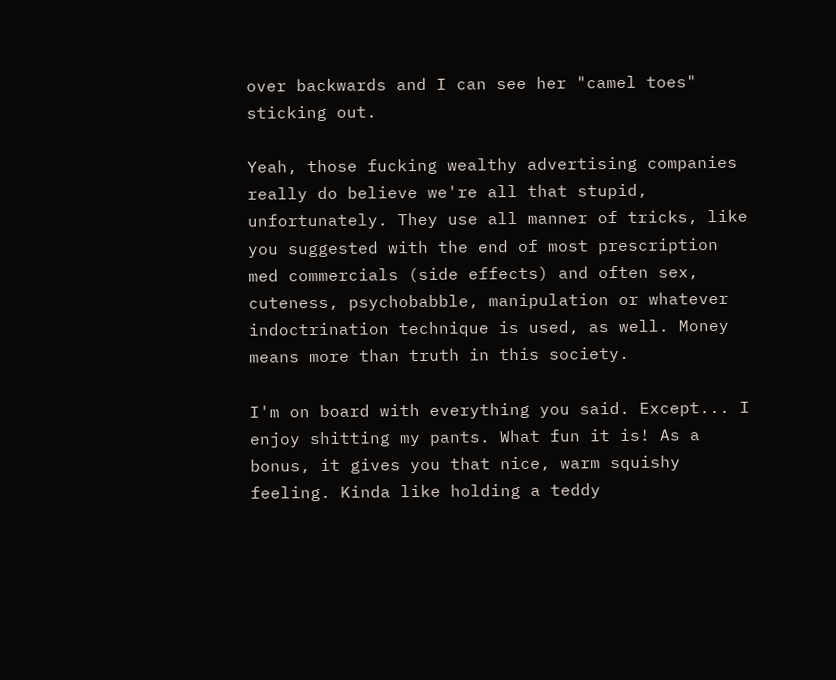over backwards and I can see her "camel toes" sticking out.

Yeah, those fucking wealthy advertising companies really do believe we're all that stupid, unfortunately. They use all manner of tricks, like you suggested with the end of most prescription med commercials (side effects) and often sex, cuteness, psychobabble, manipulation or whatever indoctrination technique is used, as well. Money means more than truth in this society.

I'm on board with everything you said. Except... I enjoy shitting my pants. What fun it is! As a bonus, it gives you that nice, warm squishy feeling. Kinda like holding a teddy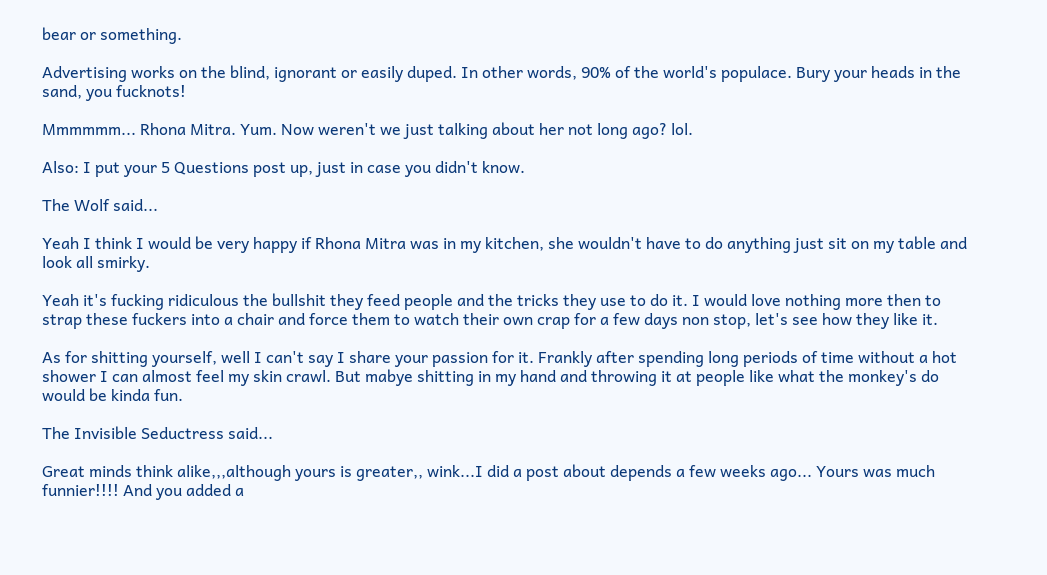bear or something.

Advertising works on the blind, ignorant or easily duped. In other words, 90% of the world's populace. Bury your heads in the sand, you fucknots!

Mmmmmm... Rhona Mitra. Yum. Now weren't we just talking about her not long ago? lol.

Also: I put your 5 Questions post up, just in case you didn't know.

The Wolf said...

Yeah I think I would be very happy if Rhona Mitra was in my kitchen, she wouldn't have to do anything just sit on my table and look all smirky.

Yeah it's fucking ridiculous the bullshit they feed people and the tricks they use to do it. I would love nothing more then to strap these fuckers into a chair and force them to watch their own crap for a few days non stop, let's see how they like it.

As for shitting yourself, well I can't say I share your passion for it. Frankly after spending long periods of time without a hot shower I can almost feel my skin crawl. But mabye shitting in my hand and throwing it at people like what the monkey's do would be kinda fun.

The Invisible Seductress said...

Great minds think alike,,,although yours is greater,, wink...I did a post about depends a few weeks ago... Yours was much funnier!!!! And you added a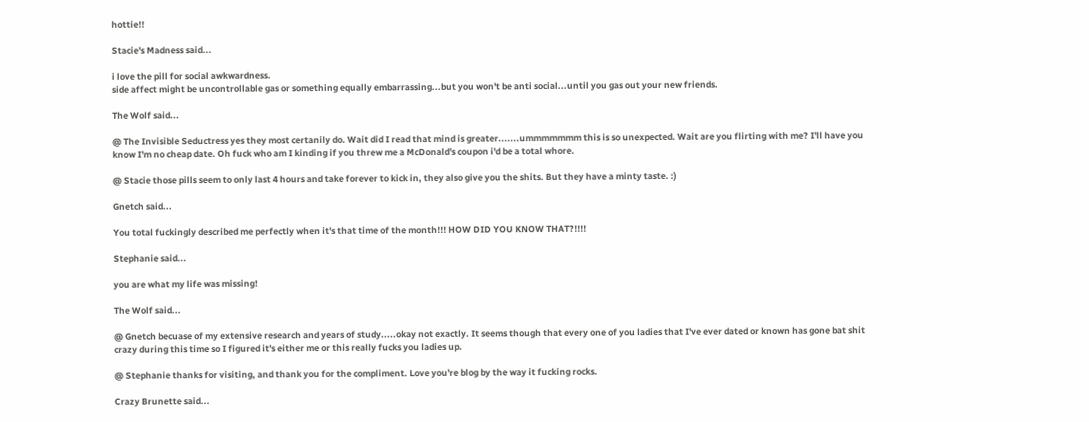hottie!!

Stacie's Madness said...

i love the pill for social awkwardness.
side affect might be uncontrollable gas or something equally embarrassing...but you won't be anti social...until you gas out your new friends.

The Wolf said...

@ The Invisible Seductress yes they most certanily do. Wait did I read that mind is greater.......ummmmmmm this is so unexpected. Wait are you flirting with me? I'll have you know I'm no cheap date. Oh fuck who am I kinding if you threw me a McDonald's coupon i'd be a total whore.

@ Stacie those pills seem to only last 4 hours and take forever to kick in, they also give you the shits. But they have a minty taste. :)

Gnetch said...

You total fuckingly described me perfectly when it's that time of the month!!! HOW DID YOU KNOW THAT?!!!!

Stephanie said...

you are what my life was missing!

The Wolf said...

@ Gnetch becuase of my extensive research and years of study.....okay not exactly. It seems though that every one of you ladies that I've ever dated or known has gone bat shit crazy during this time so I figured it's either me or this really fucks you ladies up.

@ Stephanie thanks for visiting, and thank you for the compliment. Love you're blog by the way it fucking rocks.

Crazy Brunette said...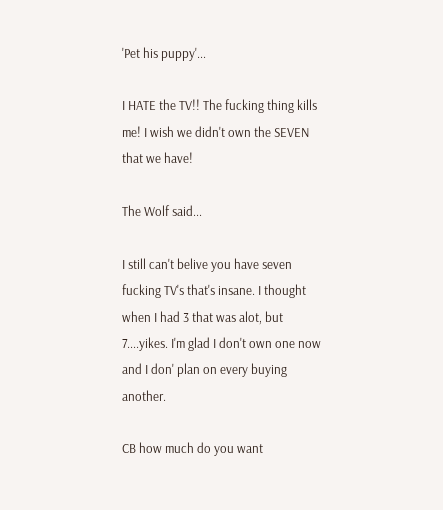'Pet his puppy'...

I HATE the TV!! The fucking thing kills me! I wish we didn't own the SEVEN that we have!

The Wolf said...

I still can't belive you have seven fucking TV's that's insane. I thought when I had 3 that was alot, but 7....yikes. I'm glad I don't own one now and I don' plan on every buying another.

CB how much do you want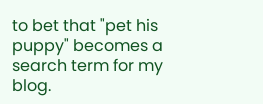to bet that "pet his puppy" becomes a search term for my blog.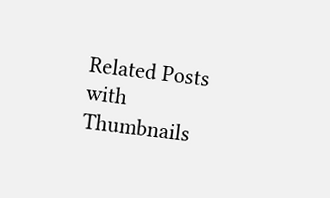Related Posts with Thumbnails